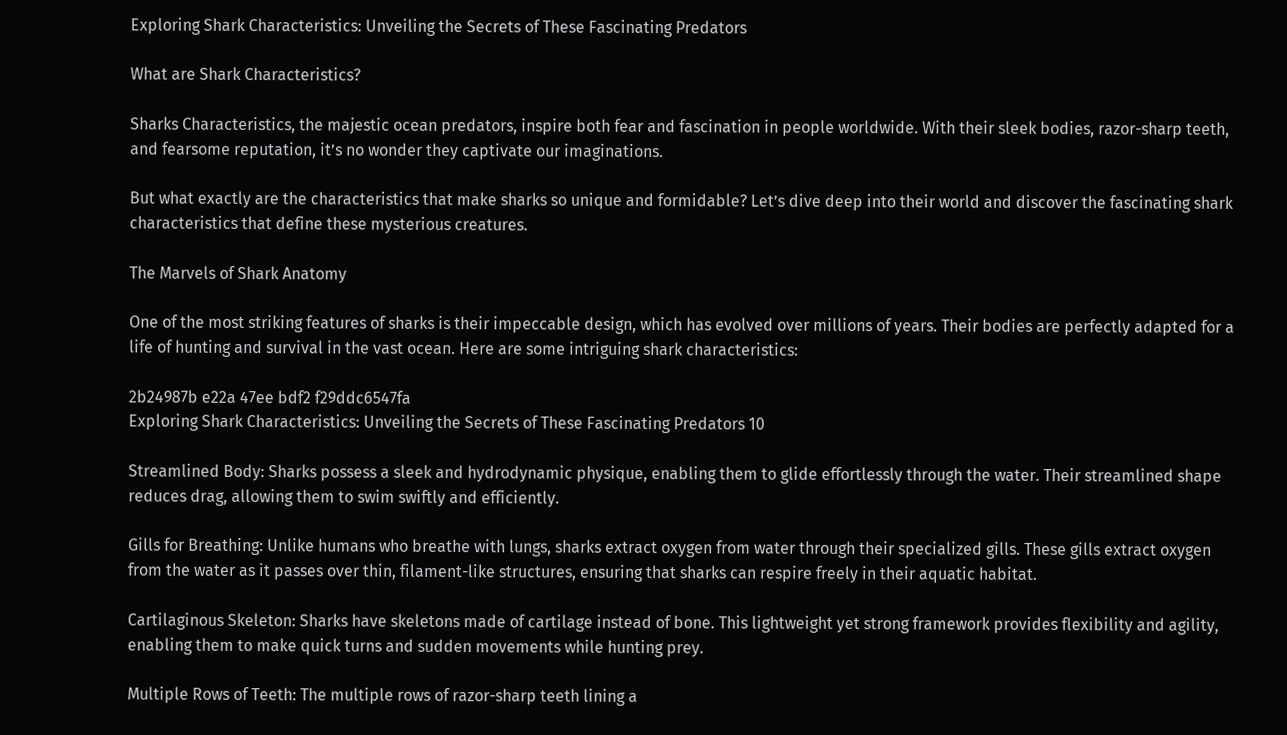Exploring Shark Characteristics: Unveiling the Secrets of These Fascinating Predators

What are Shark Characteristics?

Sharks Characteristics, the majestic ocean predators, inspire both fear and fascination in people worldwide. With their sleek bodies, razor-sharp teeth, and fearsome reputation, it’s no wonder they captivate our imaginations.

But what exactly are the characteristics that make sharks so unique and formidable? Let’s dive deep into their world and discover the fascinating shark characteristics that define these mysterious creatures.

The Marvels of Shark Anatomy

One of the most striking features of sharks is their impeccable design, which has evolved over millions of years. Their bodies are perfectly adapted for a life of hunting and survival in the vast ocean. Here are some intriguing shark characteristics:

2b24987b e22a 47ee bdf2 f29ddc6547fa
Exploring Shark Characteristics: Unveiling the Secrets of These Fascinating Predators 10

Streamlined Body: Sharks possess a sleek and hydrodynamic physique, enabling them to glide effortlessly through the water. Their streamlined shape reduces drag, allowing them to swim swiftly and efficiently.

Gills for Breathing: Unlike humans who breathe with lungs, sharks extract oxygen from water through their specialized gills. These gills extract oxygen from the water as it passes over thin, filament-like structures, ensuring that sharks can respire freely in their aquatic habitat.

Cartilaginous Skeleton: Sharks have skeletons made of cartilage instead of bone. This lightweight yet strong framework provides flexibility and agility, enabling them to make quick turns and sudden movements while hunting prey.

Multiple Rows of Teeth: The multiple rows of razor-sharp teeth lining a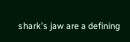shark’s jaw are a defining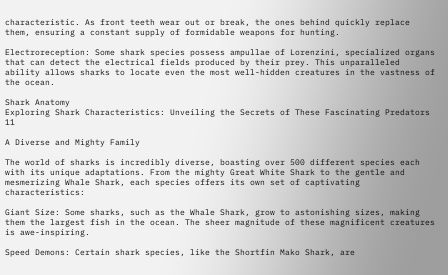characteristic. As front teeth wear out or break, the ones behind quickly replace them, ensuring a constant supply of formidable weapons for hunting.

Electroreception: Some shark species possess ampullae of Lorenzini, specialized organs that can detect the electrical fields produced by their prey. This unparalleled ability allows sharks to locate even the most well-hidden creatures in the vastness of the ocean.

Shark Anatomy
Exploring Shark Characteristics: Unveiling the Secrets of These Fascinating Predators 11

A Diverse and Mighty Family

The world of sharks is incredibly diverse, boasting over 500 different species each with its unique adaptations. From the mighty Great White Shark to the gentle and mesmerizing Whale Shark, each species offers its own set of captivating characteristics:

Giant Size: Some sharks, such as the Whale Shark, grow to astonishing sizes, making them the largest fish in the ocean. The sheer magnitude of these magnificent creatures is awe-inspiring.

Speed Demons: Certain shark species, like the Shortfin Mako Shark, are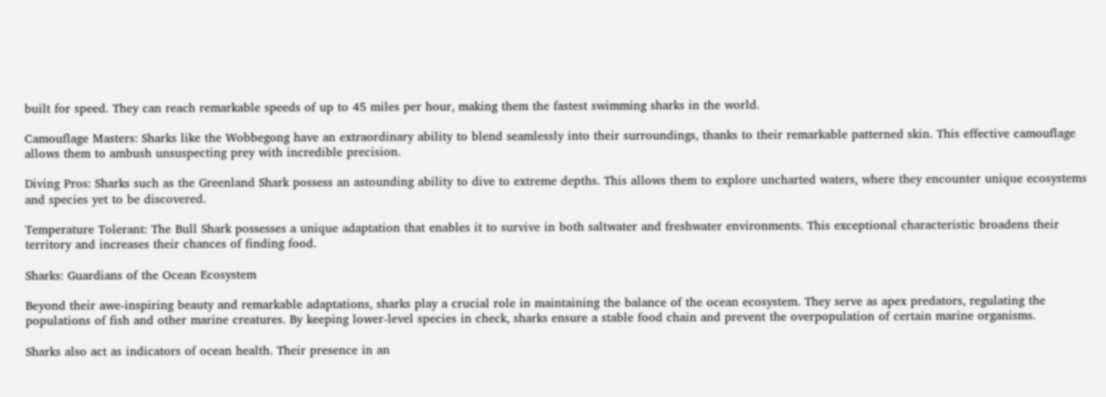built for speed. They can reach remarkable speeds of up to 45 miles per hour, making them the fastest swimming sharks in the world.

Camouflage Masters: Sharks like the Wobbegong have an extraordinary ability to blend seamlessly into their surroundings, thanks to their remarkable patterned skin. This effective camouflage allows them to ambush unsuspecting prey with incredible precision.

Diving Pros: Sharks such as the Greenland Shark possess an astounding ability to dive to extreme depths. This allows them to explore uncharted waters, where they encounter unique ecosystems and species yet to be discovered.

Temperature Tolerant: The Bull Shark possesses a unique adaptation that enables it to survive in both saltwater and freshwater environments. This exceptional characteristic broadens their territory and increases their chances of finding food.

Sharks: Guardians of the Ocean Ecosystem

Beyond their awe-inspiring beauty and remarkable adaptations, sharks play a crucial role in maintaining the balance of the ocean ecosystem. They serve as apex predators, regulating the populations of fish and other marine creatures. By keeping lower-level species in check, sharks ensure a stable food chain and prevent the overpopulation of certain marine organisms.

Sharks also act as indicators of ocean health. Their presence in an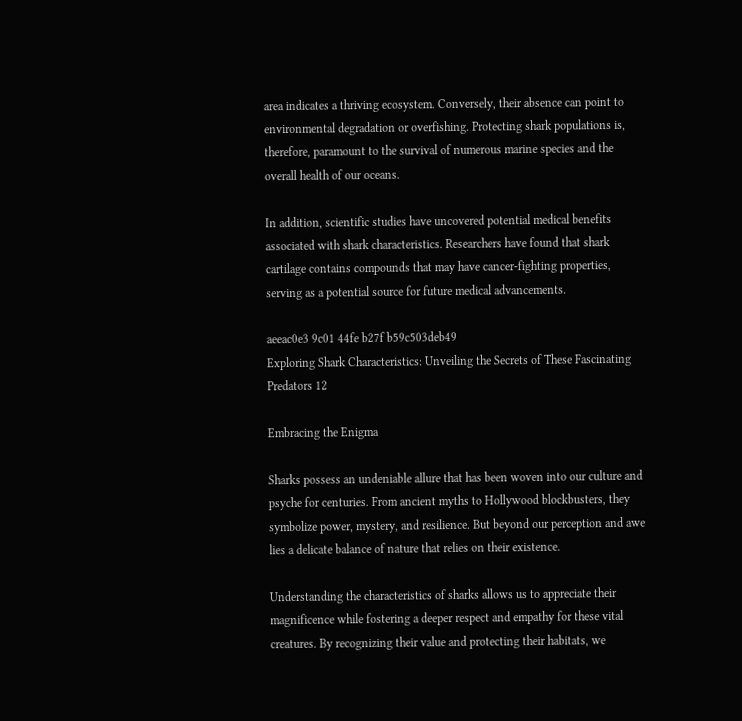area indicates a thriving ecosystem. Conversely, their absence can point to environmental degradation or overfishing. Protecting shark populations is, therefore, paramount to the survival of numerous marine species and the overall health of our oceans.

In addition, scientific studies have uncovered potential medical benefits associated with shark characteristics. Researchers have found that shark cartilage contains compounds that may have cancer-fighting properties, serving as a potential source for future medical advancements.

aeeac0e3 9c01 44fe b27f b59c503deb49
Exploring Shark Characteristics: Unveiling the Secrets of These Fascinating Predators 12

Embracing the Enigma

Sharks possess an undeniable allure that has been woven into our culture and psyche for centuries. From ancient myths to Hollywood blockbusters, they symbolize power, mystery, and resilience. But beyond our perception and awe lies a delicate balance of nature that relies on their existence.

Understanding the characteristics of sharks allows us to appreciate their magnificence while fostering a deeper respect and empathy for these vital creatures. By recognizing their value and protecting their habitats, we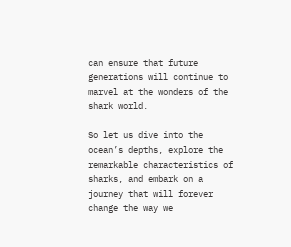can ensure that future generations will continue to marvel at the wonders of the shark world.

So let us dive into the ocean’s depths, explore the remarkable characteristics of sharks, and embark on a journey that will forever change the way we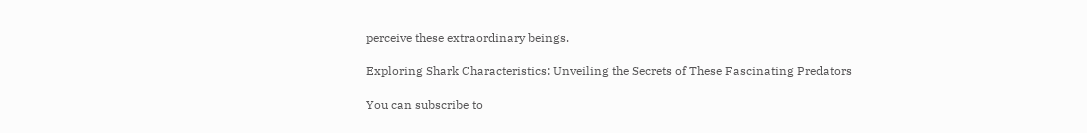perceive these extraordinary beings.

Exploring Shark Characteristics: Unveiling the Secrets of These Fascinating Predators

You can subscribe to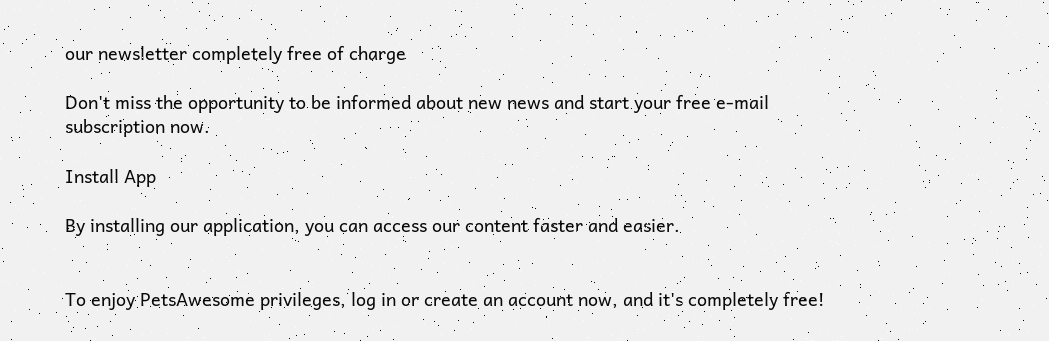our newsletter completely free of charge

Don't miss the opportunity to be informed about new news and start your free e-mail subscription now.

Install App

By installing our application, you can access our content faster and easier.


To enjoy PetsAwesome privileges, log in or create an account now, and it's completely free!